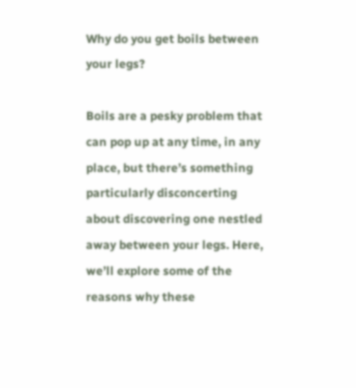Why do you get boils between your legs?

Boils are a pesky problem that can pop up at any time, in any place, but there’s something particularly disconcerting about discovering one nestled away between your legs. Here, we’ll explore some of the reasons why these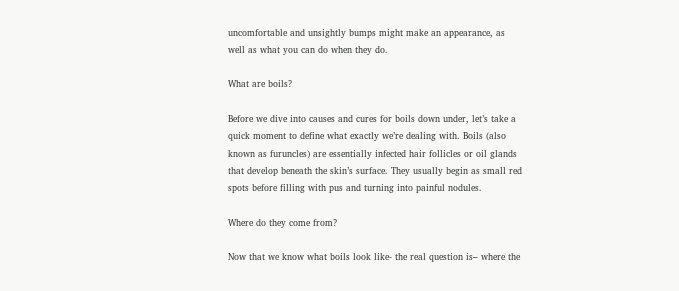uncomfortable and unsightly bumps might make an appearance, as well as what you can do when they do.

What are boils?

Before we dive into causes and cures for boils down under, let’s take a quick moment to define what exactly we’re dealing with. Boils (also known as furuncles) are essentially infected hair follicles or oil glands that develop beneath the skin’s surface. They usually begin as small red spots before filling with pus and turning into painful nodules.

Where do they come from?

Now that we know what boils look like- the real question is– where the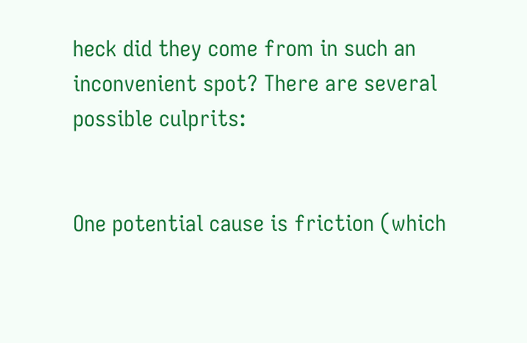heck did they come from in such an inconvenient spot? There are several possible culprits:


One potential cause is friction (which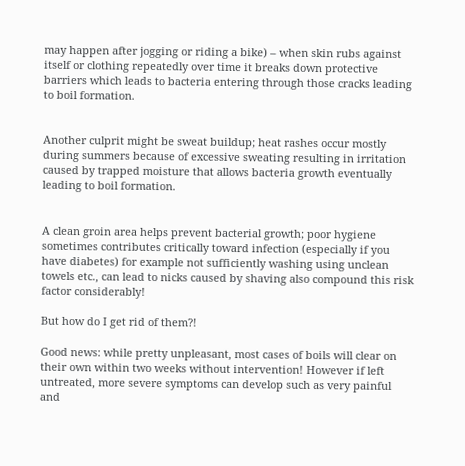may happen after jogging or riding a bike) – when skin rubs against itself or clothing repeatedly over time it breaks down protective barriers which leads to bacteria entering through those cracks leading to boil formation.


Another culprit might be sweat buildup; heat rashes occur mostly during summers because of excessive sweating resulting in irritation caused by trapped moisture that allows bacteria growth eventually leading to boil formation.


A clean groin area helps prevent bacterial growth; poor hygiene sometimes contributes critically toward infection (especially if you have diabetes) for example not sufficiently washing using unclean towels etc., can lead to nicks caused by shaving also compound this risk factor considerably!

But how do I get rid of them?!

Good news: while pretty unpleasant, most cases of boils will clear on their own within two weeks without intervention! However if left untreated, more severe symptoms can develop such as very painful and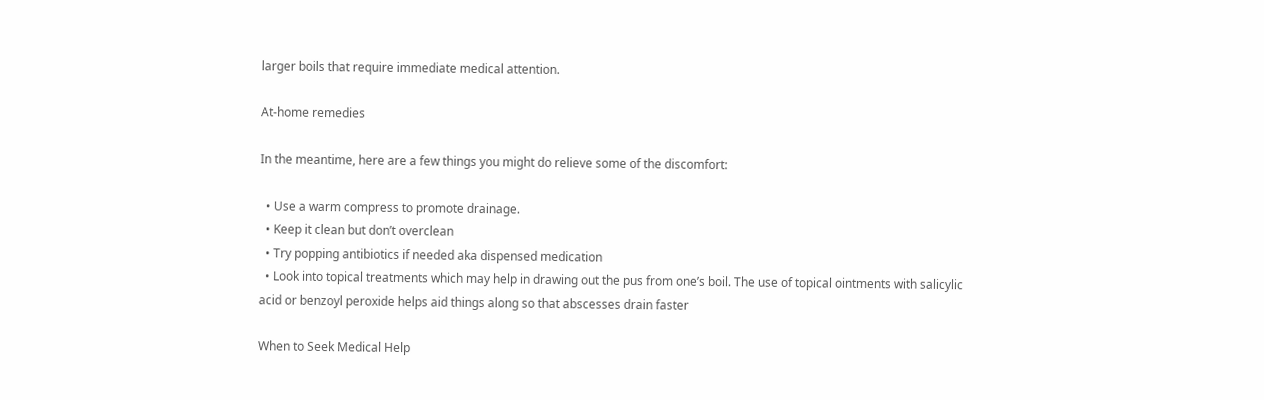larger boils that require immediate medical attention.

At-home remedies

In the meantime, here are a few things you might do relieve some of the discomfort:

  • Use a warm compress to promote drainage.
  • Keep it clean but don’t overclean
  • Try popping antibiotics if needed aka dispensed medication
  • Look into topical treatments which may help in drawing out the pus from one’s boil. The use of topical ointments with salicylic acid or benzoyl peroxide helps aid things along so that abscesses drain faster

When to Seek Medical Help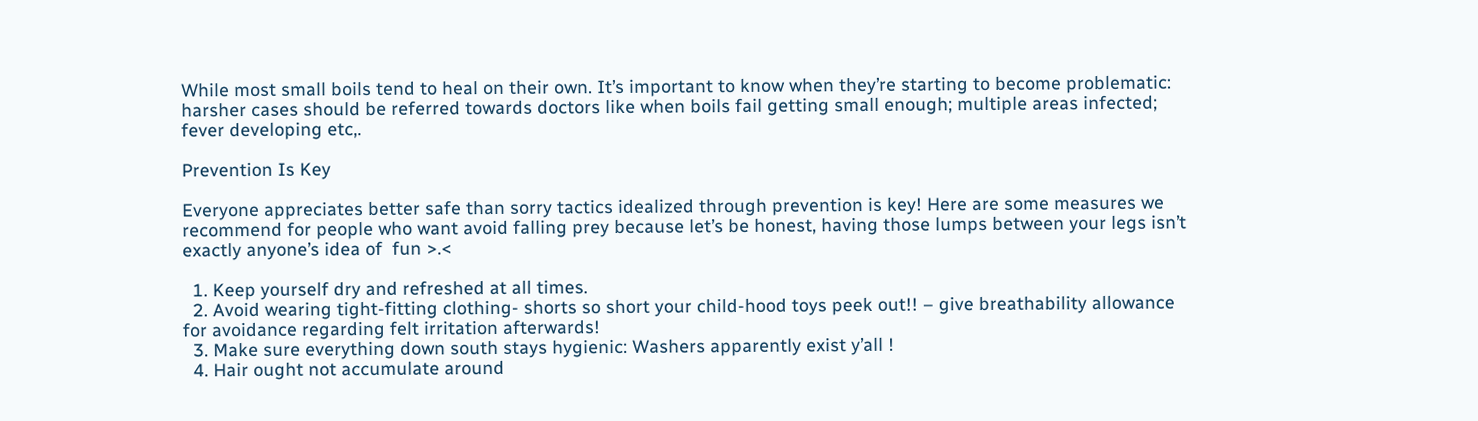While most small boils tend to heal on their own. It’s important to know when they’re starting to become problematic: harsher cases should be referred towards doctors like when boils fail getting small enough; multiple areas infected; fever developing etc,.

Prevention Is Key

Everyone appreciates better safe than sorry tactics idealized through prevention is key! Here are some measures we recommend for people who want avoid falling prey because let’s be honest, having those lumps between your legs isn’t exactly anyone’s idea of  fun >.<

  1. Keep yourself dry and refreshed at all times.
  2. Avoid wearing tight-fitting clothing- shorts so short your child-hood toys peek out!! – give breathability allowance for avoidance regarding felt irritation afterwards!
  3. Make sure everything down south stays hygienic: Washers apparently exist y’all !
  4. Hair ought not accumulate around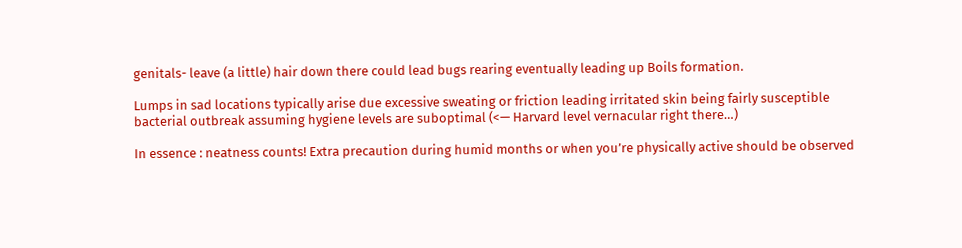genitals- leave (a little) hair down there could lead bugs rearing eventually leading up Boils formation.

Lumps in sad locations typically arise due excessive sweating or friction leading irritated skin being fairly susceptible bacterial outbreak assuming hygiene levels are suboptimal (<— Harvard level vernacular right there…)

In essence : neatness counts! Extra precaution during humid months or when you’re physically active should be observed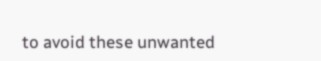to avoid these unwanted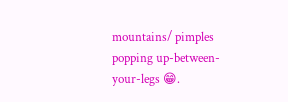mountains/ pimples popping up-between-your-legs 😁.